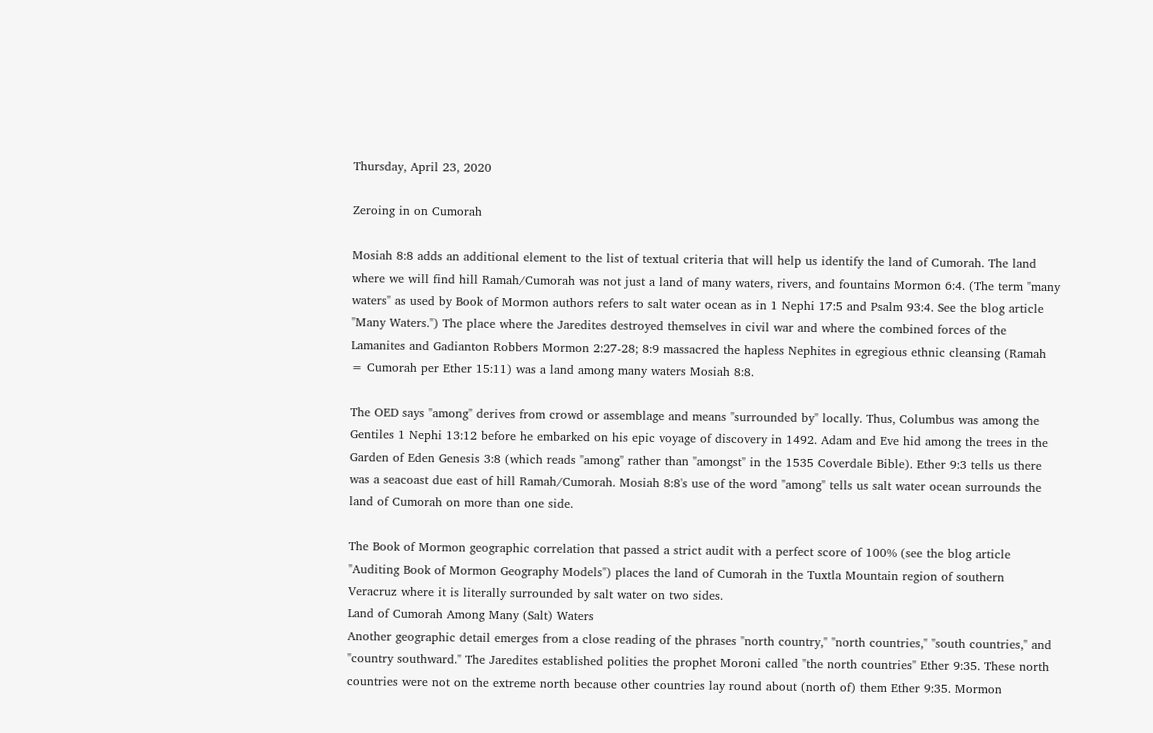Thursday, April 23, 2020

Zeroing in on Cumorah

Mosiah 8:8 adds an additional element to the list of textual criteria that will help us identify the land of Cumorah. The land where we will find hill Ramah/Cumorah was not just a land of many waters, rivers, and fountains Mormon 6:4. (The term "many waters" as used by Book of Mormon authors refers to salt water ocean as in 1 Nephi 17:5 and Psalm 93:4. See the blog article "Many Waters.") The place where the Jaredites destroyed themselves in civil war and where the combined forces of the Lamanites and Gadianton Robbers Mormon 2:27-28; 8:9 massacred the hapless Nephites in egregious ethnic cleansing (Ramah = Cumorah per Ether 15:11) was a land among many waters Mosiah 8:8.

The OED says "among" derives from crowd or assemblage and means "surrounded by" locally. Thus, Columbus was among the Gentiles 1 Nephi 13:12 before he embarked on his epic voyage of discovery in 1492. Adam and Eve hid among the trees in the Garden of Eden Genesis 3:8 (which reads "among" rather than "amongst" in the 1535 Coverdale Bible). Ether 9:3 tells us there was a seacoast due east of hill Ramah/Cumorah. Mosiah 8:8's use of the word "among" tells us salt water ocean surrounds the land of Cumorah on more than one side.

The Book of Mormon geographic correlation that passed a strict audit with a perfect score of 100% (see the blog article "Auditing Book of Mormon Geography Models") places the land of Cumorah in the Tuxtla Mountain region of southern Veracruz where it is literally surrounded by salt water on two sides.
Land of Cumorah Among Many (Salt) Waters
Another geographic detail emerges from a close reading of the phrases "north country," "north countries," "south countries," and "country southward." The Jaredites established polities the prophet Moroni called "the north countries" Ether 9:35. These north countries were not on the extreme north because other countries lay round about (north of) them Ether 9:35. Mormon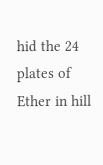hid the 24 plates of Ether in hill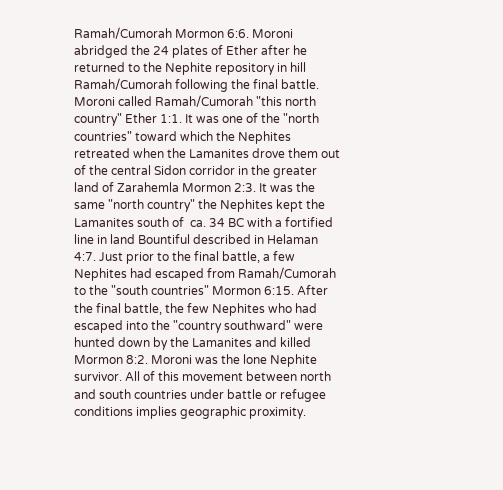Ramah/Cumorah Mormon 6:6. Moroni abridged the 24 plates of Ether after he returned to the Nephite repository in hill Ramah/Cumorah following the final battle. Moroni called Ramah/Cumorah "this north country" Ether 1:1. It was one of the "north countries" toward which the Nephites retreated when the Lamanites drove them out of the central Sidon corridor in the greater land of Zarahemla Mormon 2:3. It was the same "north country" the Nephites kept the Lamanites south of  ca. 34 BC with a fortified line in land Bountiful described in Helaman 4:7. Just prior to the final battle, a few Nephites had escaped from Ramah/Cumorah to the "south countries" Mormon 6:15. After the final battle, the few Nephites who had escaped into the "country southward" were hunted down by the Lamanites and killed Mormon 8:2. Moroni was the lone Nephite survivor. All of this movement between north and south countries under battle or refugee conditions implies geographic proximity.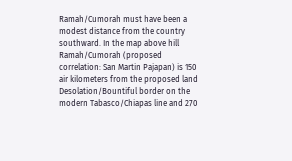Ramah/Cumorah must have been a modest distance from the country southward. In the map above hill Ramah/Cumorah (proposed correlation: San Martin Pajapan) is 150 air kilometers from the proposed land Desolation/Bountiful border on the modern Tabasco/Chiapas line and 270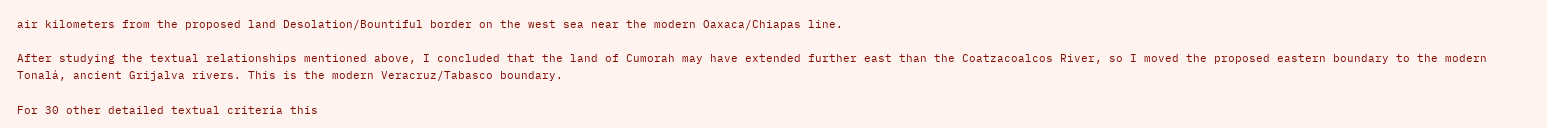air kilometers from the proposed land Desolation/Bountiful border on the west sea near the modern Oaxaca/Chiapas line.

After studying the textual relationships mentioned above, I concluded that the land of Cumorah may have extended further east than the Coatzacoalcos River, so I moved the proposed eastern boundary to the modern Tonalá, ancient Grijalva rivers. This is the modern Veracruz/Tabasco boundary.

For 30 other detailed textual criteria this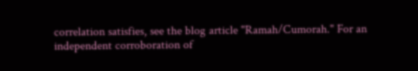correlation satisfies, see the blog article "Ramah/Cumorah." For an independent corroboration of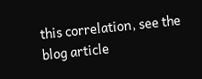this correlation, see the blog article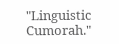"Linguistic Cumorah."